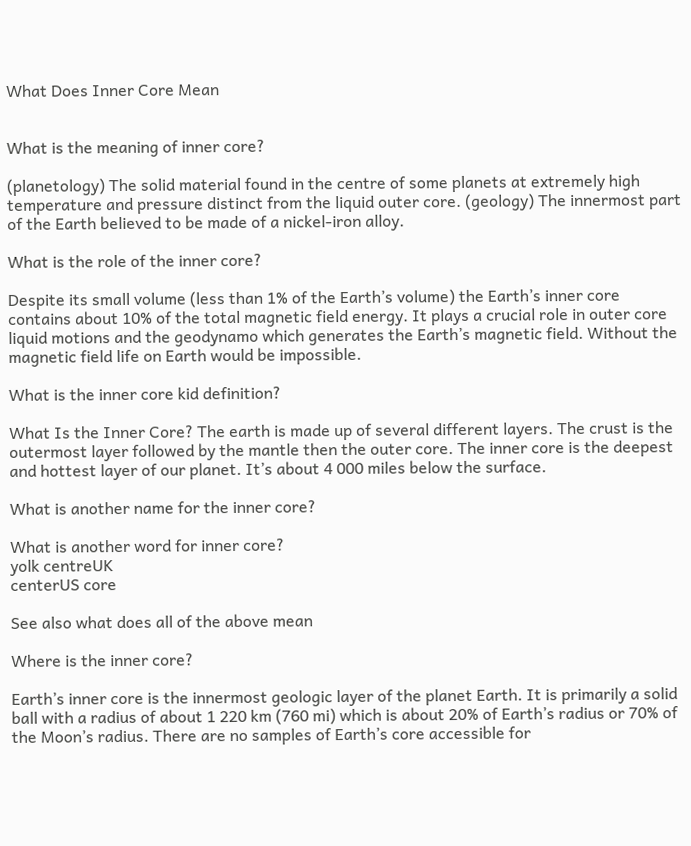What Does Inner Core Mean


What is the meaning of inner core?

(planetology) The solid material found in the centre of some planets at extremely high temperature and pressure distinct from the liquid outer core. (geology) The innermost part of the Earth believed to be made of a nickel-iron alloy.

What is the role of the inner core?

Despite its small volume (less than 1% of the Earth’s volume) the Earth’s inner core contains about 10% of the total magnetic field energy. It plays a crucial role in outer core liquid motions and the geodynamo which generates the Earth’s magnetic field. Without the magnetic field life on Earth would be impossible.

What is the inner core kid definition?

What Is the Inner Core? The earth is made up of several different layers. The crust is the outermost layer followed by the mantle then the outer core. The inner core is the deepest and hottest layer of our planet. It’s about 4 000 miles below the surface.

What is another name for the inner core?

What is another word for inner core?
yolk centreUK
centerUS core

See also what does all of the above mean

Where is the inner core?

Earth’s inner core is the innermost geologic layer of the planet Earth. It is primarily a solid ball with a radius of about 1 220 km (760 mi) which is about 20% of Earth’s radius or 70% of the Moon’s radius. There are no samples of Earth’s core accessible for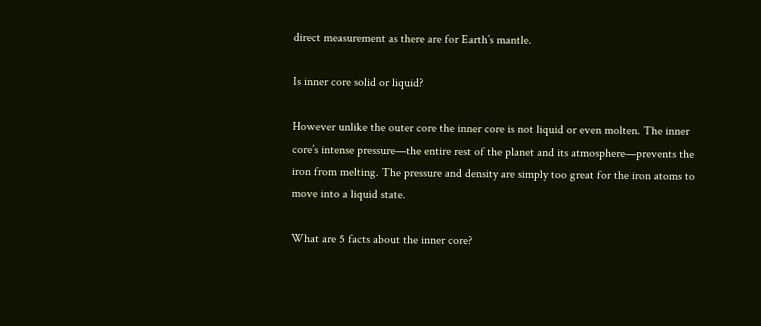direct measurement as there are for Earth’s mantle.

Is inner core solid or liquid?

However unlike the outer core the inner core is not liquid or even molten. The inner core’s intense pressure—the entire rest of the planet and its atmosphere—prevents the iron from melting. The pressure and density are simply too great for the iron atoms to move into a liquid state.

What are 5 facts about the inner core?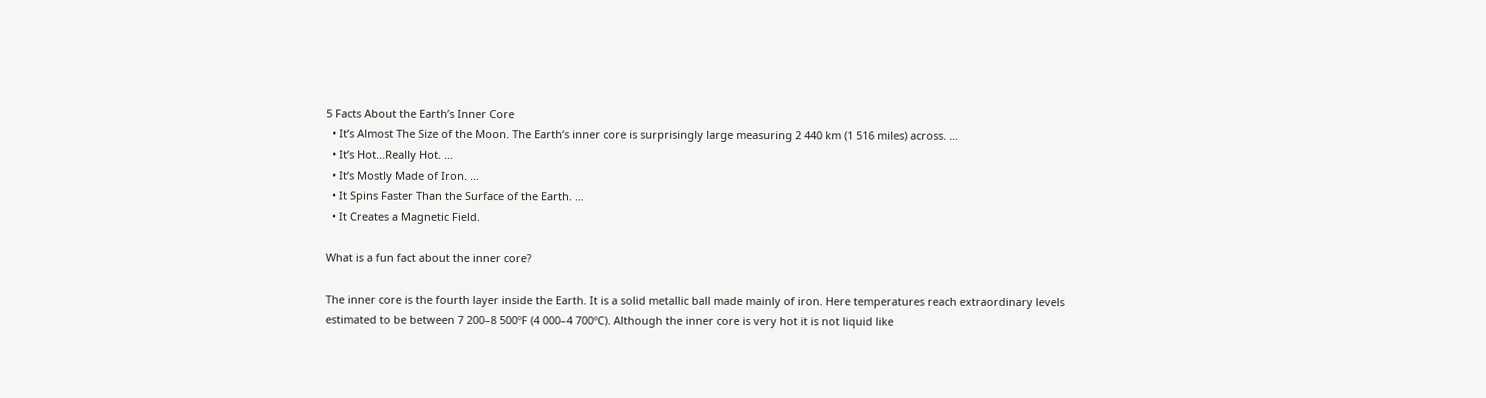5 Facts About the Earth’s Inner Core
  • It’s Almost The Size of the Moon. The Earth’s inner core is surprisingly large measuring 2 440 km (1 516 miles) across. …
  • It’s Hot…Really Hot. …
  • It’s Mostly Made of Iron. …
  • It Spins Faster Than the Surface of the Earth. …
  • It Creates a Magnetic Field.

What is a fun fact about the inner core?

The inner core is the fourth layer inside the Earth. It is a solid metallic ball made mainly of iron. Here temperatures reach extraordinary levels estimated to be between 7 200–8 500ºF (4 000–4 700ºC). Although the inner core is very hot it is not liquid like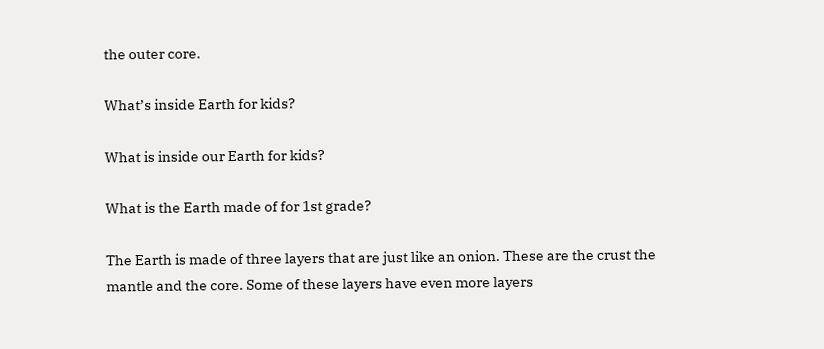the outer core.

What’s inside Earth for kids?

What is inside our Earth for kids?

What is the Earth made of for 1st grade?

The Earth is made of three layers that are just like an onion. These are the crust the mantle and the core. Some of these layers have even more layers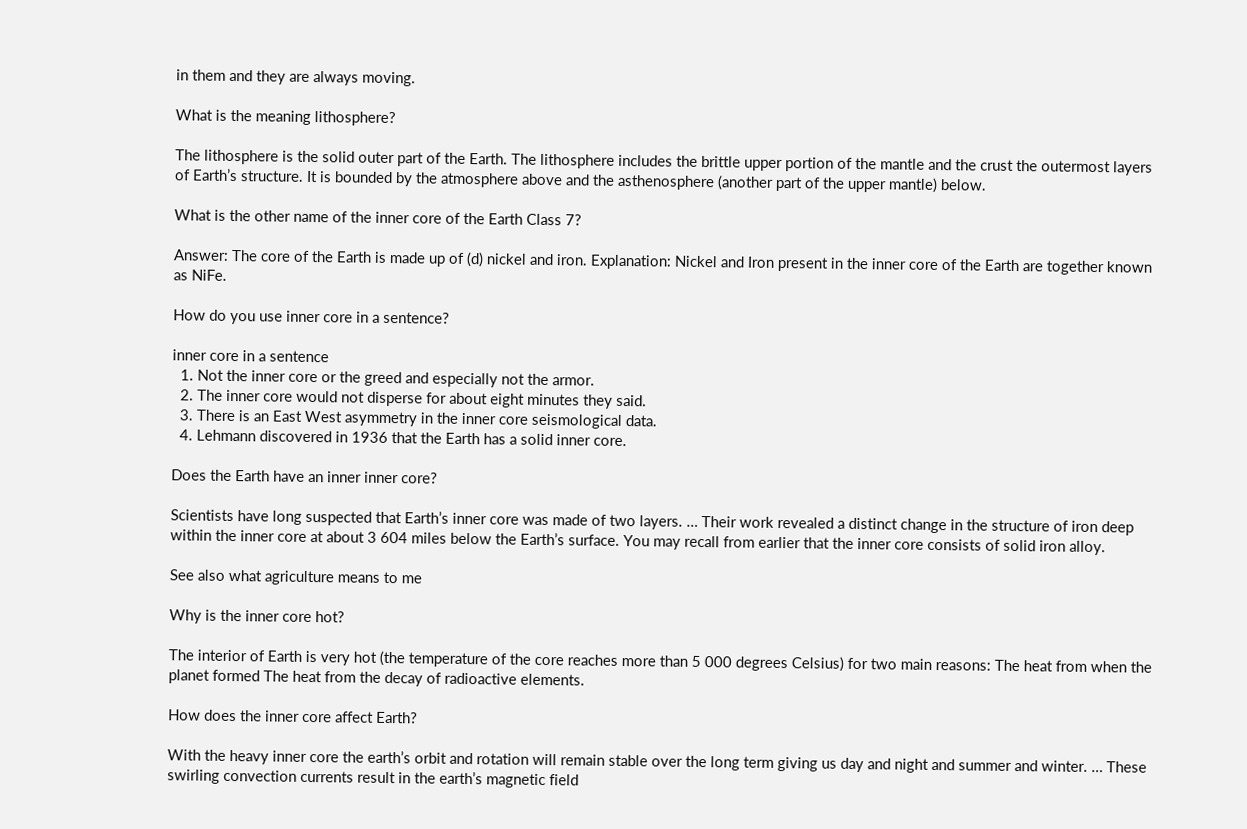in them and they are always moving.

What is the meaning lithosphere?

The lithosphere is the solid outer part of the Earth. The lithosphere includes the brittle upper portion of the mantle and the crust the outermost layers of Earth’s structure. It is bounded by the atmosphere above and the asthenosphere (another part of the upper mantle) below.

What is the other name of the inner core of the Earth Class 7?

Answer: The core of the Earth is made up of (d) nickel and iron. Explanation: Nickel and Iron present in the inner core of the Earth are together known as NiFe.

How do you use inner core in a sentence?

inner core in a sentence
  1. Not the inner core or the greed and especially not the armor.
  2. The inner core would not disperse for about eight minutes they said.
  3. There is an East West asymmetry in the inner core seismological data.
  4. Lehmann discovered in 1936 that the Earth has a solid inner core.

Does the Earth have an inner inner core?

Scientists have long suspected that Earth’s inner core was made of two layers. … Their work revealed a distinct change in the structure of iron deep within the inner core at about 3 604 miles below the Earth’s surface. You may recall from earlier that the inner core consists of solid iron alloy.

See also what agriculture means to me

Why is the inner core hot?

The interior of Earth is very hot (the temperature of the core reaches more than 5 000 degrees Celsius) for two main reasons: The heat from when the planet formed The heat from the decay of radioactive elements.

How does the inner core affect Earth?

With the heavy inner core the earth’s orbit and rotation will remain stable over the long term giving us day and night and summer and winter. … These swirling convection currents result in the earth’s magnetic field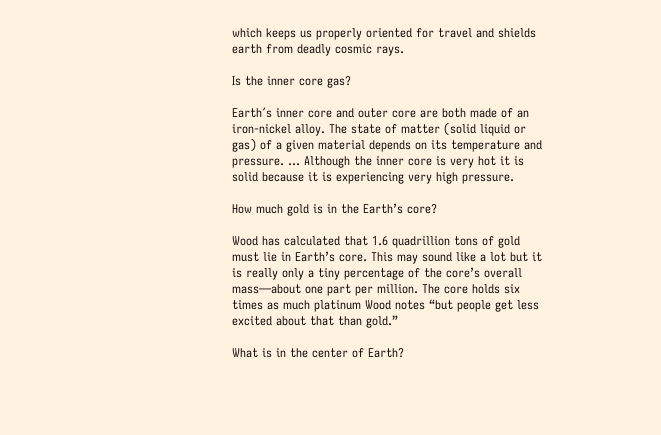which keeps us properly oriented for travel and shields earth from deadly cosmic rays.

Is the inner core gas?

Earth´s inner core and outer core are both made of an iron-nickel alloy. The state of matter (solid liquid or gas) of a given material depends on its temperature and pressure. … Although the inner core is very hot it is solid because it is experiencing very high pressure.

How much gold is in the Earth’s core?

Wood has calculated that 1.6 quadrillion tons of gold must lie in Earth’s core. This may sound like a lot but it is really only a tiny percentage of the core’s overall mass—about one part per million. The core holds six times as much platinum Wood notes “but people get less excited about that than gold.”

What is in the center of Earth?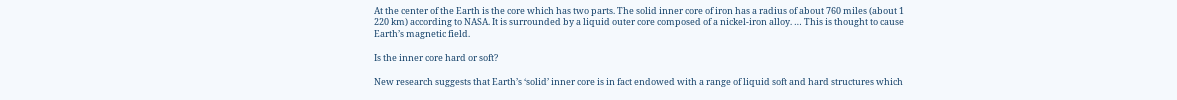At the center of the Earth is the core which has two parts. The solid inner core of iron has a radius of about 760 miles (about 1 220 km) according to NASA. It is surrounded by a liquid outer core composed of a nickel-iron alloy. … This is thought to cause Earth’s magnetic field.

Is the inner core hard or soft?

New research suggests that Earth’s ‘solid’ inner core is in fact endowed with a range of liquid soft and hard structures which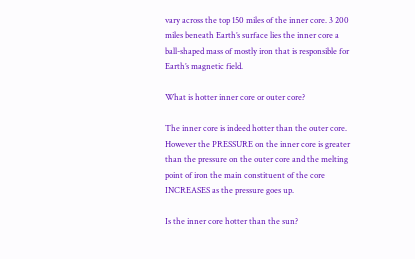vary across the top 150 miles of the inner core. 3 200 miles beneath Earth’s surface lies the inner core a ball-shaped mass of mostly iron that is responsible for Earth’s magnetic field.

What is hotter inner core or outer core?

The inner core is indeed hotter than the outer core. However the PRESSURE on the inner core is greater than the pressure on the outer core and the melting point of iron the main constituent of the core INCREASES as the pressure goes up.

Is the inner core hotter than the sun?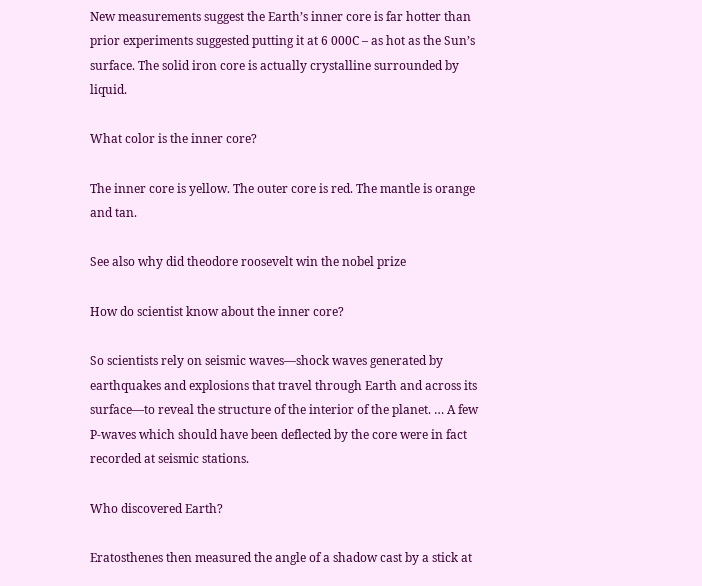New measurements suggest the Earth’s inner core is far hotter than prior experiments suggested putting it at 6 000C – as hot as the Sun’s surface. The solid iron core is actually crystalline surrounded by liquid.

What color is the inner core?

The inner core is yellow. The outer core is red. The mantle is orange and tan.

See also why did theodore roosevelt win the nobel prize

How do scientist know about the inner core?

So scientists rely on seismic waves—shock waves generated by earthquakes and explosions that travel through Earth and across its surface—to reveal the structure of the interior of the planet. … A few P-waves which should have been deflected by the core were in fact recorded at seismic stations.

Who discovered Earth?

Eratosthenes then measured the angle of a shadow cast by a stick at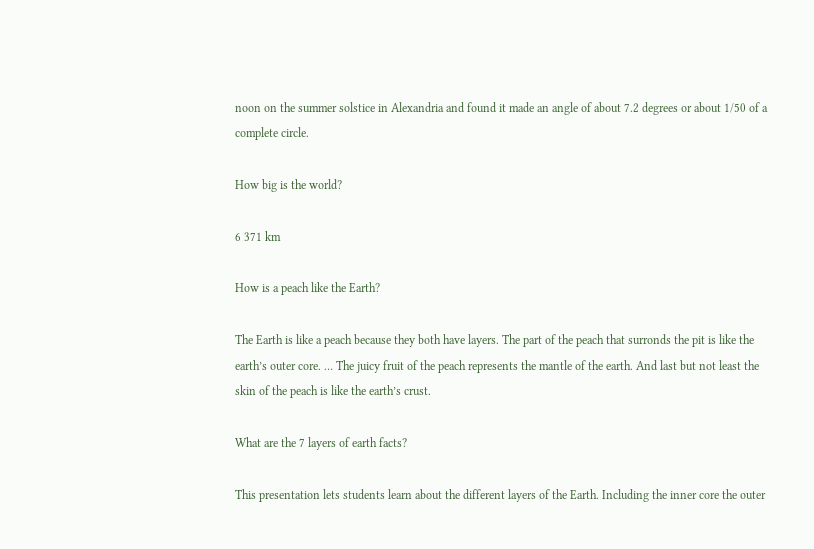noon on the summer solstice in Alexandria and found it made an angle of about 7.2 degrees or about 1/50 of a complete circle.

How big is the world?

6 371 km

How is a peach like the Earth?

The Earth is like a peach because they both have layers. The part of the peach that surronds the pit is like the earth’s outer core. … The juicy fruit of the peach represents the mantle of the earth. And last but not least the skin of the peach is like the earth’s crust.

What are the 7 layers of earth facts?

This presentation lets students learn about the different layers of the Earth. Including the inner core the outer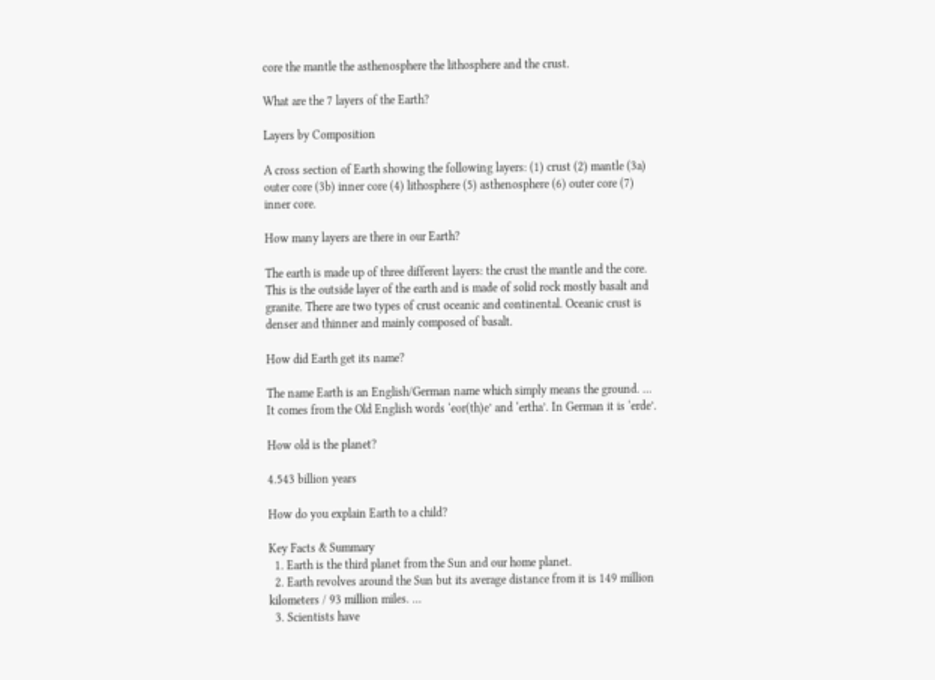core the mantle the asthenosphere the lithosphere and the crust.

What are the 7 layers of the Earth?

Layers by Composition

A cross section of Earth showing the following layers: (1) crust (2) mantle (3a) outer core (3b) inner core (4) lithosphere (5) asthenosphere (6) outer core (7) inner core.

How many layers are there in our Earth?

The earth is made up of three different layers: the crust the mantle and the core. This is the outside layer of the earth and is made of solid rock mostly basalt and granite. There are two types of crust oceanic and continental. Oceanic crust is denser and thinner and mainly composed of basalt.

How did Earth get its name?

The name Earth is an English/German name which simply means the ground. … It comes from the Old English words ‘eor(th)e’ and ‘ertha’. In German it is ‘erde’.

How old is the planet?

4.543 billion years

How do you explain Earth to a child?

Key Facts & Summary
  1. Earth is the third planet from the Sun and our home planet.
  2. Earth revolves around the Sun but its average distance from it is 149 million kilometers / 93 million miles. …
  3. Scientists have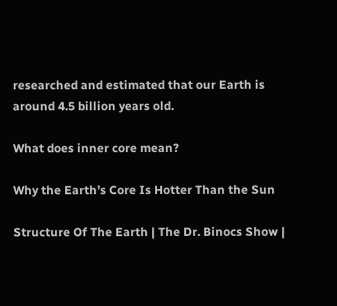researched and estimated that our Earth is around 4.5 billion years old.

What does inner core mean?

Why the Earth’s Core Is Hotter Than the Sun

Structure Of The Earth | The Dr. Binocs Show |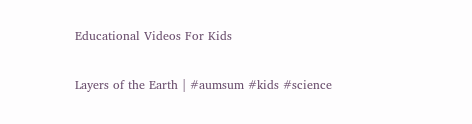Educational Videos For Kids

Layers of the Earth | #aumsum #kids #science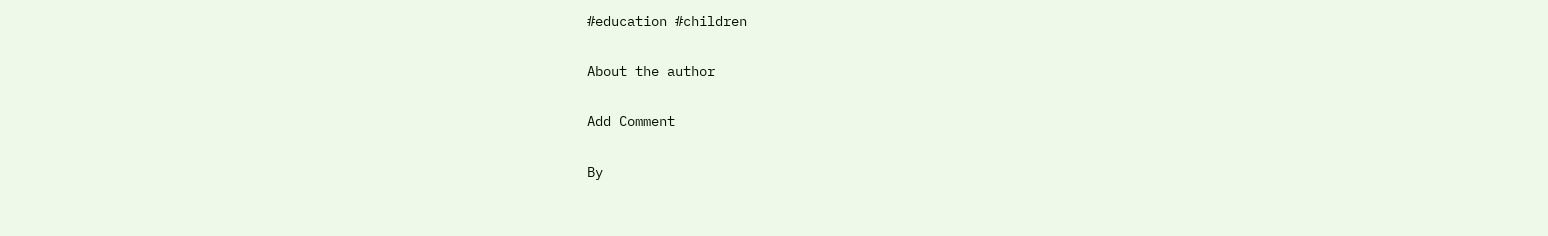#education #children

About the author

Add Comment

By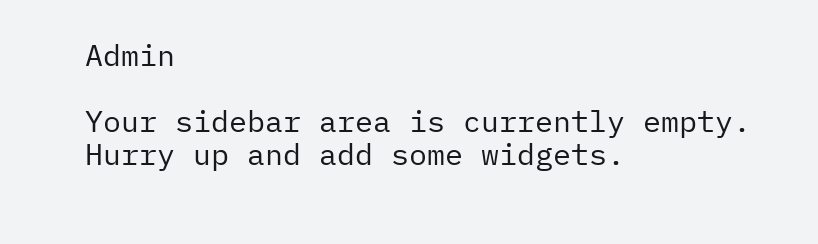Admin

Your sidebar area is currently empty. Hurry up and add some widgets.